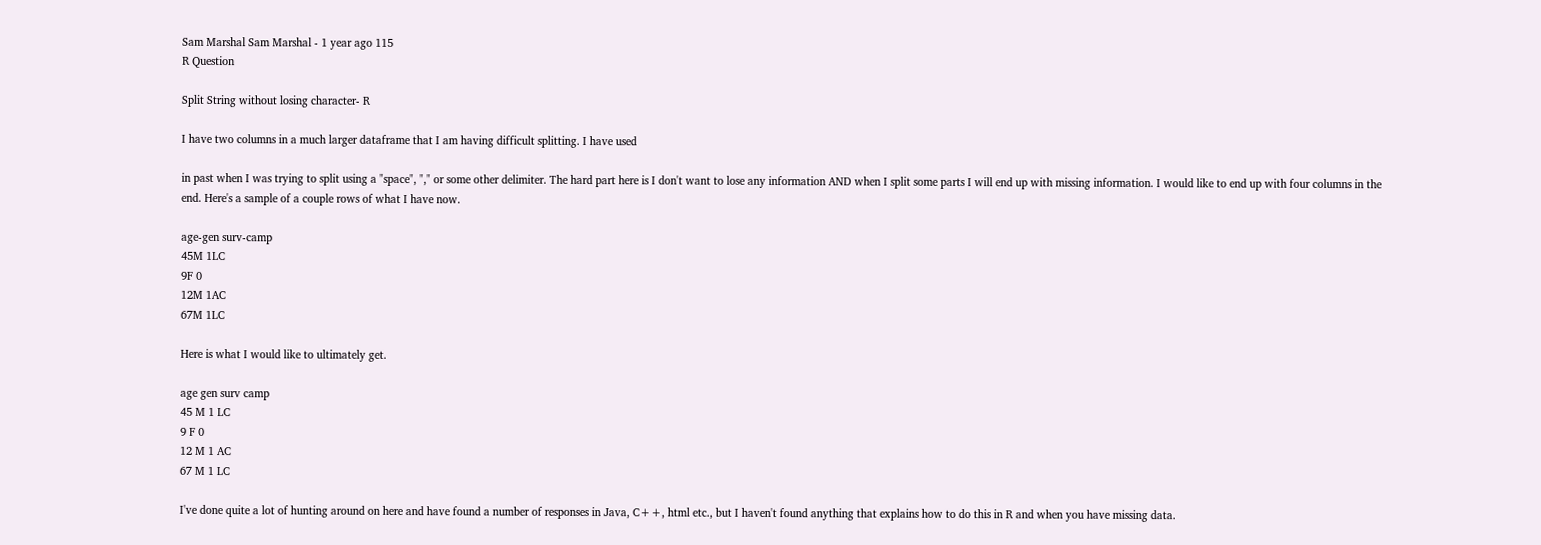Sam Marshal Sam Marshal - 1 year ago 115
R Question

Split String without losing character- R

I have two columns in a much larger dataframe that I am having difficult splitting. I have used

in past when I was trying to split using a "space", "," or some other delimiter. The hard part here is I don't want to lose any information AND when I split some parts I will end up with missing information. I would like to end up with four columns in the end. Here's a sample of a couple rows of what I have now.

age-gen surv-camp
45M 1LC
9F 0
12M 1AC
67M 1LC

Here is what I would like to ultimately get.

age gen surv camp
45 M 1 LC
9 F 0
12 M 1 AC
67 M 1 LC

I've done quite a lot of hunting around on here and have found a number of responses in Java, C++, html etc., but I haven't found anything that explains how to do this in R and when you have missing data.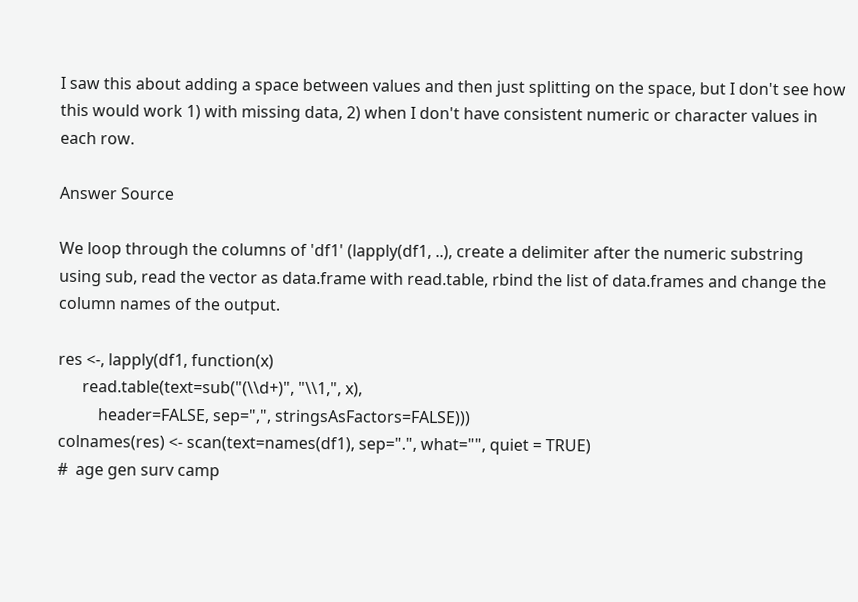I saw this about adding a space between values and then just splitting on the space, but I don't see how this would work 1) with missing data, 2) when I don't have consistent numeric or character values in each row.

Answer Source

We loop through the columns of 'df1' (lapply(df1, ..), create a delimiter after the numeric substring using sub, read the vector as data.frame with read.table, rbind the list of data.frames and change the column names of the output.

res <-, lapply(df1, function(x)
      read.table(text=sub("(\\d+)", "\\1,", x),
          header=FALSE, sep=",", stringsAsFactors=FALSE)))
colnames(res) <- scan(text=names(df1), sep=".", what="", quiet = TRUE)
#  age gen surv camp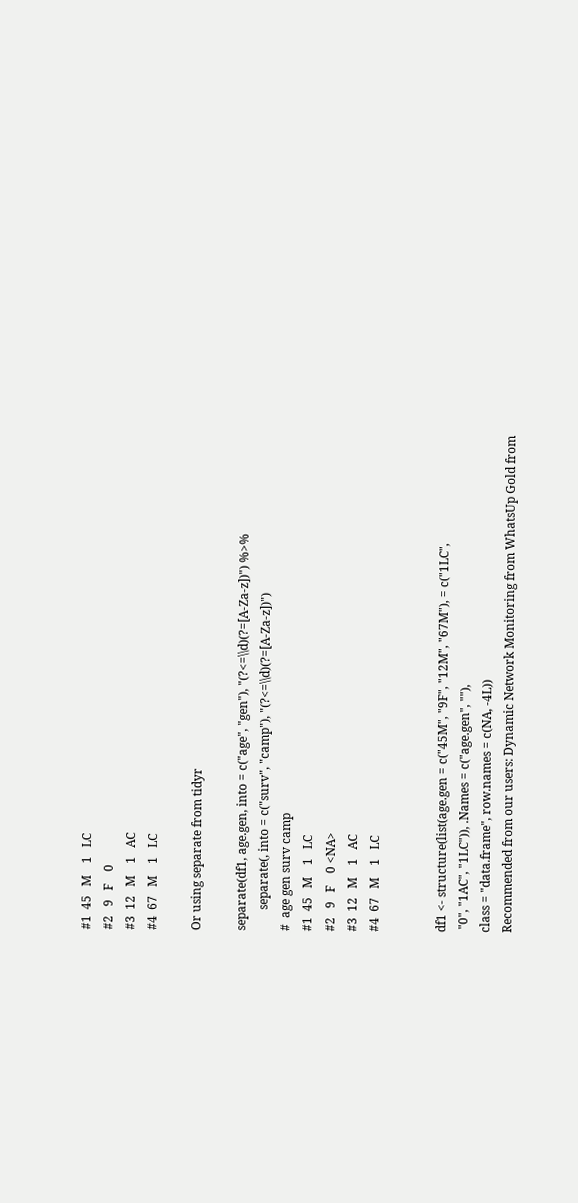#1  45   M    1   LC
#2   9   F    0
#3  12   M    1   AC
#4  67   M    1   LC

Or using separate from tidyr

separate(df1, age.gen, into = c("age", "gen"), "(?<=\\d)(?=[A-Za-z])") %>%
       separate(, into = c("surv", "camp"), "(?<=\\d)(?=[A-Za-z])")
#  age gen surv camp
#1  45   M    1   LC
#2   9   F    0 <NA>
#3  12   M    1   AC
#4  67   M    1   LC


df1 <- structure(list(age.gen = c("45M", "9F", "12M", "67M"), = c("1LC",
 "0", "1AC", "1LC")), .Names = c("age.gen", ""),
class = "data.frame", row.names = c(NA, -4L))
Recommended from our users: Dynamic Network Monitoring from WhatsUp Gold from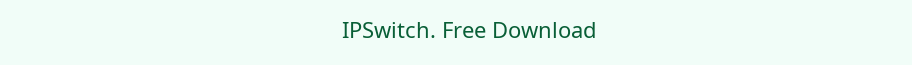IPSwitch. Free Download